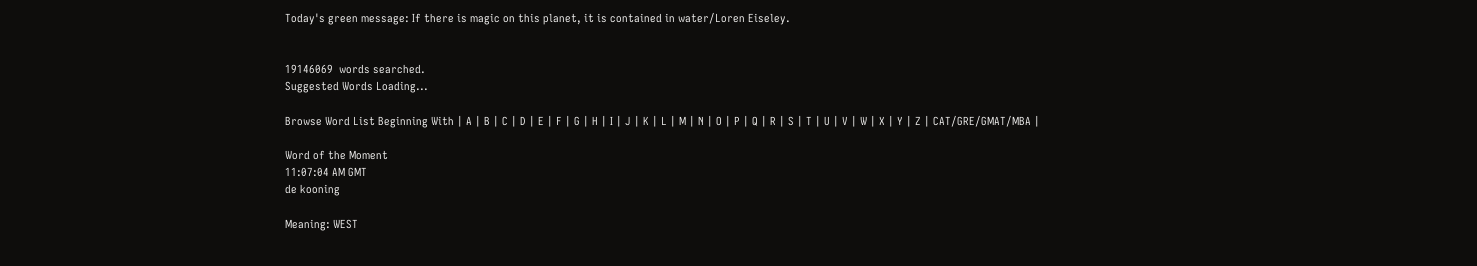Today's green message: If there is magic on this planet, it is contained in water/Loren Eiseley.


19146069  words searched.
Suggested Words Loading...

Browse Word List Beginning With | A | B | C | D | E | F | G | H | I | J | K | L | M | N | O | P | Q | R | S | T | U | V | W | X | Y | Z | CAT/GRE/GMAT/MBA |

Word of the Moment
11:07:04 AM GMT
de kooning

Meaning: WEST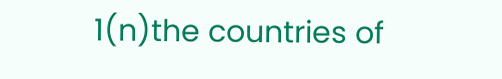1(n)the countries of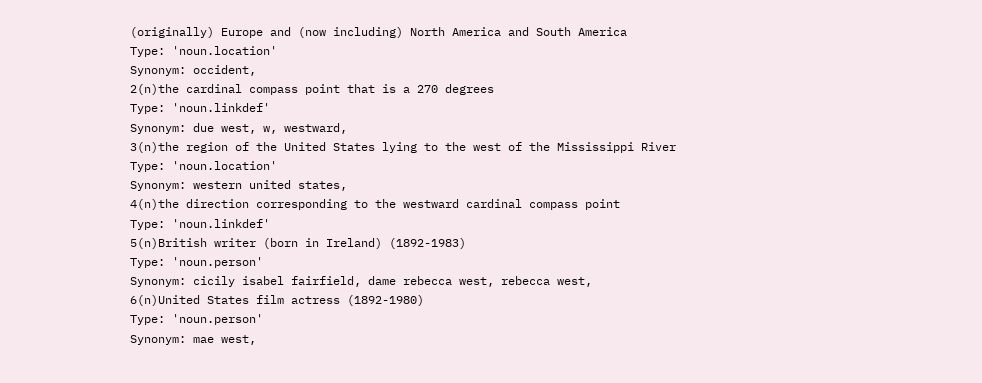(originally) Europe and (now including) North America and South America
Type: 'noun.location'
Synonym: occident,
2(n)the cardinal compass point that is a 270 degrees
Type: 'noun.linkdef'
Synonym: due west, w, westward,
3(n)the region of the United States lying to the west of the Mississippi River
Type: 'noun.location'
Synonym: western united states,
4(n)the direction corresponding to the westward cardinal compass point
Type: 'noun.linkdef'
5(n)British writer (born in Ireland) (1892-1983)
Type: 'noun.person'
Synonym: cicily isabel fairfield, dame rebecca west, rebecca west,
6(n)United States film actress (1892-1980)
Type: 'noun.person'
Synonym: mae west,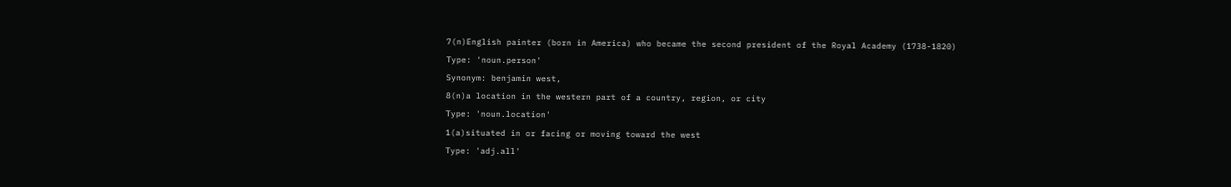7(n)English painter (born in America) who became the second president of the Royal Academy (1738-1820)
Type: 'noun.person'
Synonym: benjamin west,
8(n)a location in the western part of a country, region, or city
Type: 'noun.location'
1(a)situated in or facing or moving toward the west
Type: 'adj.all'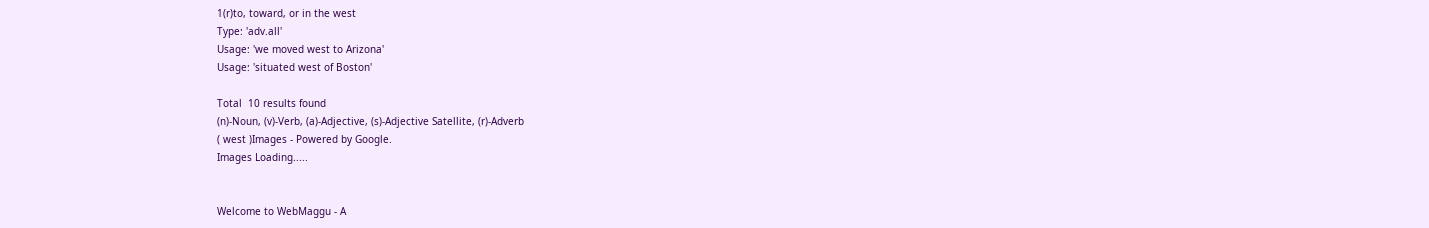1(r)to, toward, or in the west
Type: 'adv.all'
Usage: 'we moved west to Arizona'
Usage: 'situated west of Boston'

Total  10 results found
(n)-Noun, (v)-Verb, (a)-Adjective, (s)-Adjective Satellite, (r)-Adverb
( west )Images - Powered by Google.
Images Loading.....


Welcome to WebMaggu - A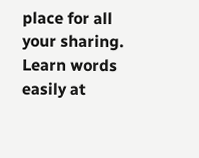place for all your sharing. Learn words easily at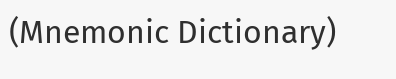(Mnemonic Dictionary)